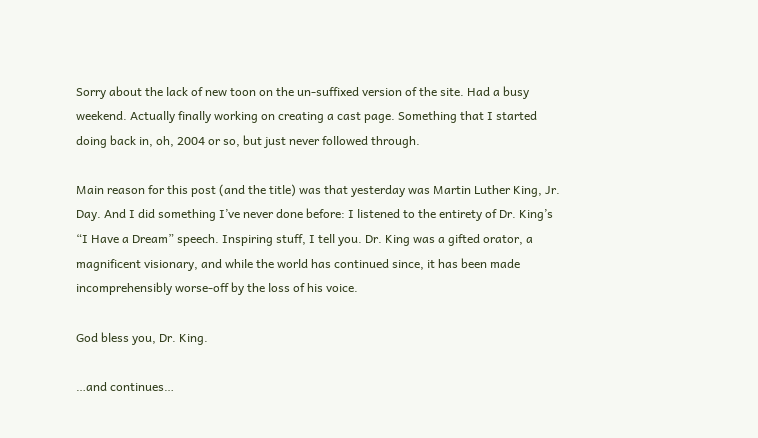Sorry about the lack of new toon on the un-suffixed version of the site. Had a busy weekend. Actually finally working on creating a cast page. Something that I started doing back in, oh, 2004 or so, but just never followed through.

Main reason for this post (and the title) was that yesterday was Martin Luther King, Jr. Day. And I did something I’ve never done before: I listened to the entirety of Dr. King’s “I Have a Dream” speech. Inspiring stuff, I tell you. Dr. King was a gifted orator, a magnificent visionary, and while the world has continued since, it has been made incomprehensibly worse-off by the loss of his voice.

God bless you, Dr. King.

…and continues…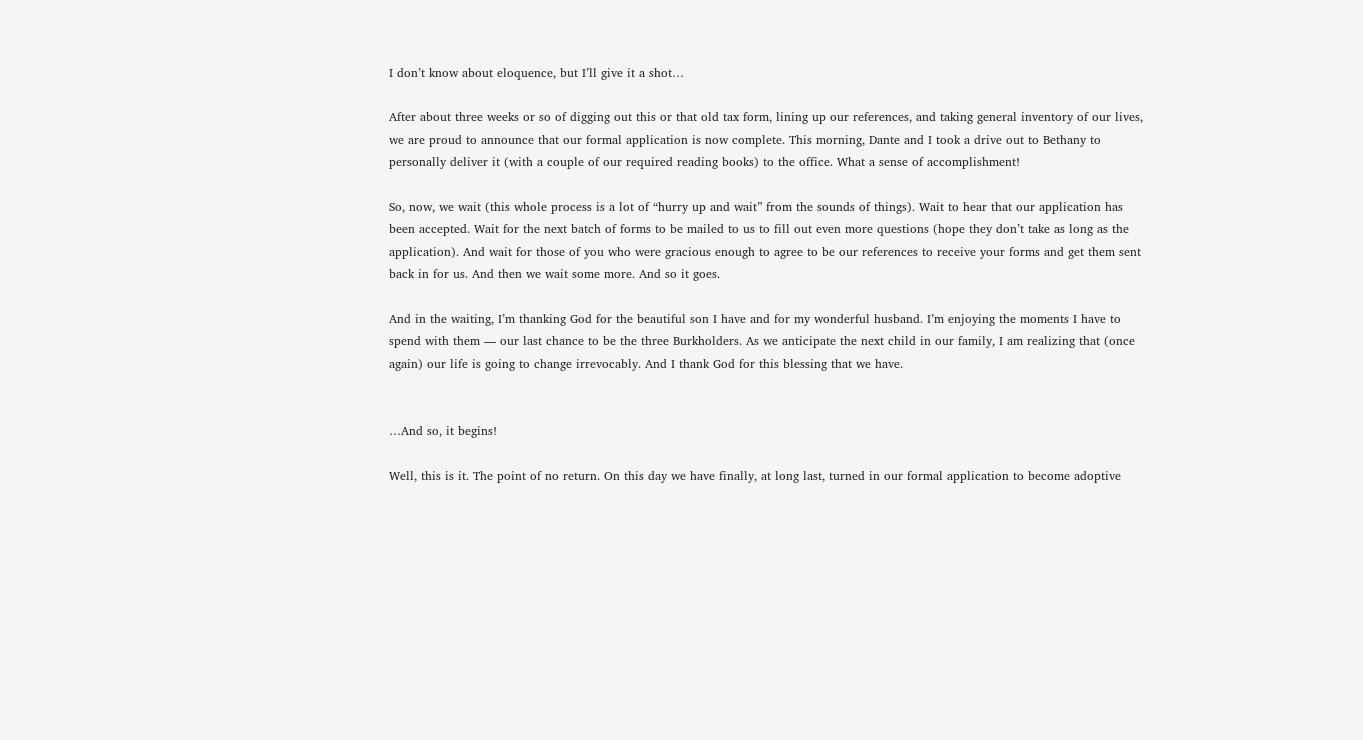I don’t know about eloquence, but I’ll give it a shot…

After about three weeks or so of digging out this or that old tax form, lining up our references, and taking general inventory of our lives, we are proud to announce that our formal application is now complete. This morning, Dante and I took a drive out to Bethany to personally deliver it (with a couple of our required reading books) to the office. What a sense of accomplishment!

So, now, we wait (this whole process is a lot of “hurry up and wait” from the sounds of things). Wait to hear that our application has been accepted. Wait for the next batch of forms to be mailed to us to fill out even more questions (hope they don’t take as long as the application). And wait for those of you who were gracious enough to agree to be our references to receive your forms and get them sent back in for us. And then we wait some more. And so it goes.

And in the waiting, I’m thanking God for the beautiful son I have and for my wonderful husband. I’m enjoying the moments I have to spend with them — our last chance to be the three Burkholders. As we anticipate the next child in our family, I am realizing that (once again) our life is going to change irrevocably. And I thank God for this blessing that we have.


…And so, it begins!

Well, this is it. The point of no return. On this day we have finally, at long last, turned in our formal application to become adoptive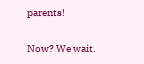parents!

Now? We wait.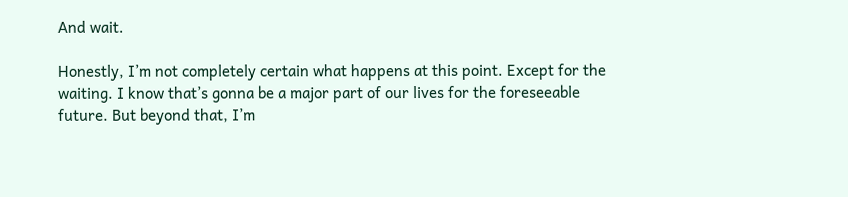And wait.

Honestly, I’m not completely certain what happens at this point. Except for the waiting. I know that’s gonna be a major part of our lives for the foreseeable future. But beyond that, I’m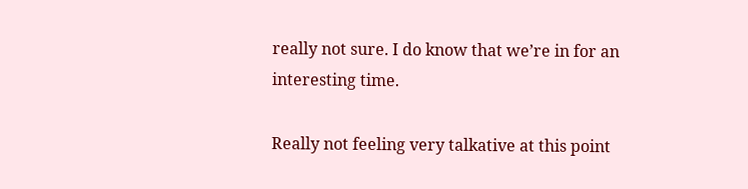really not sure. I do know that we’re in for an interesting time.

Really not feeling very talkative at this point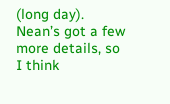(long day). Nean’s got a few more details, so I think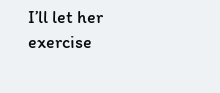I’ll let her exercise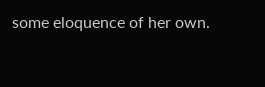some eloquence of her own.